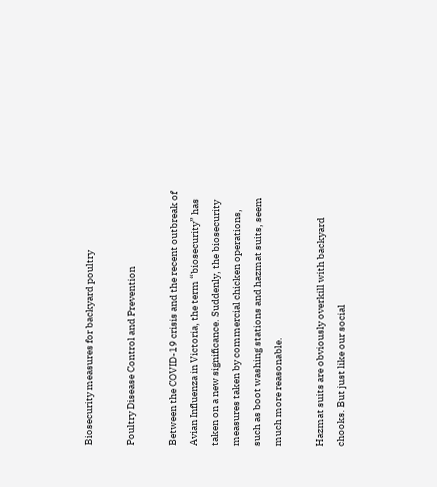Biosecurity measures for backyard poultry

Poultry Disease Control and Prevention

Between the COVID-19 crisis and the recent outbreak of Avian Influenza in Victoria, the term “biosecurity” has taken on a new significance. Suddenly, the biosecurity measures taken by commercial chicken operations, such as boot washing stations and hazmat suits, seem much more reasonable.

Hazmat suits are obviously overkill with backyard chooks. But just like our social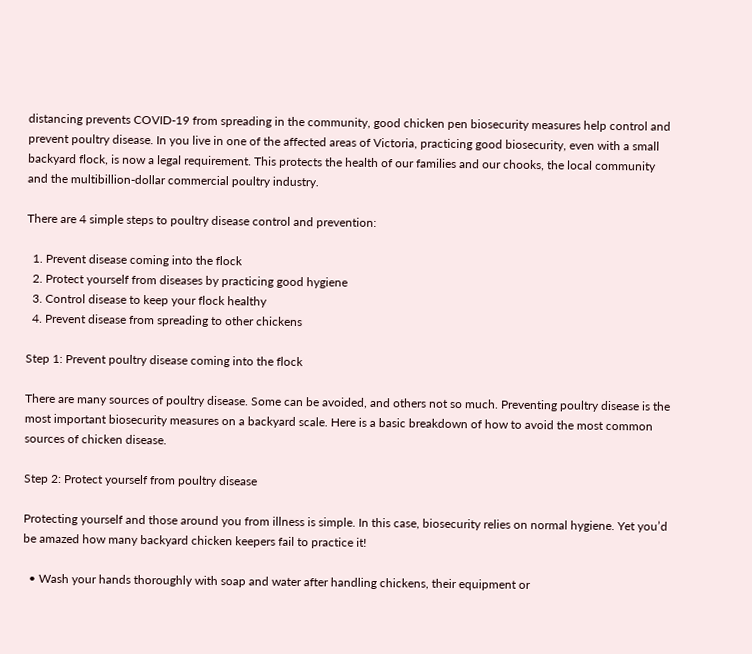distancing prevents COVID-19 from spreading in the community, good chicken pen biosecurity measures help control and prevent poultry disease. In you live in one of the affected areas of Victoria, practicing good biosecurity, even with a small backyard flock, is now a legal requirement. This protects the health of our families and our chooks, the local community and the multibillion-dollar commercial poultry industry.

There are 4 simple steps to poultry disease control and prevention:

  1. Prevent disease coming into the flock
  2. Protect yourself from diseases by practicing good hygiene
  3. Control disease to keep your flock healthy
  4. Prevent disease from spreading to other chickens

Step 1: Prevent poultry disease coming into the flock

There are many sources of poultry disease. Some can be avoided, and others not so much. Preventing poultry disease is the most important biosecurity measures on a backyard scale. Here is a basic breakdown of how to avoid the most common sources of chicken disease.

Step 2: Protect yourself from poultry disease

Protecting yourself and those around you from illness is simple. In this case, biosecurity relies on normal hygiene. Yet you’d be amazed how many backyard chicken keepers fail to practice it!

  • Wash your hands thoroughly with soap and water after handling chickens, their equipment or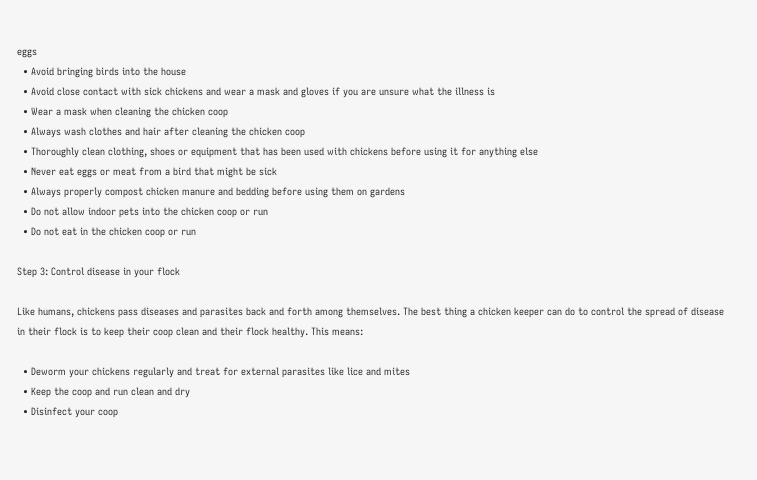eggs
  • Avoid bringing birds into the house
  • Avoid close contact with sick chickens and wear a mask and gloves if you are unsure what the illness is
  • Wear a mask when cleaning the chicken coop
  • Always wash clothes and hair after cleaning the chicken coop
  • Thoroughly clean clothing, shoes or equipment that has been used with chickens before using it for anything else
  • Never eat eggs or meat from a bird that might be sick
  • Always properly compost chicken manure and bedding before using them on gardens
  • Do not allow indoor pets into the chicken coop or run
  • Do not eat in the chicken coop or run

Step 3: Control disease in your flock

Like humans, chickens pass diseases and parasites back and forth among themselves. The best thing a chicken keeper can do to control the spread of disease in their flock is to keep their coop clean and their flock healthy. This means:

  • Deworm your chickens regularly and treat for external parasites like lice and mites
  • Keep the coop and run clean and dry
  • Disinfect your coop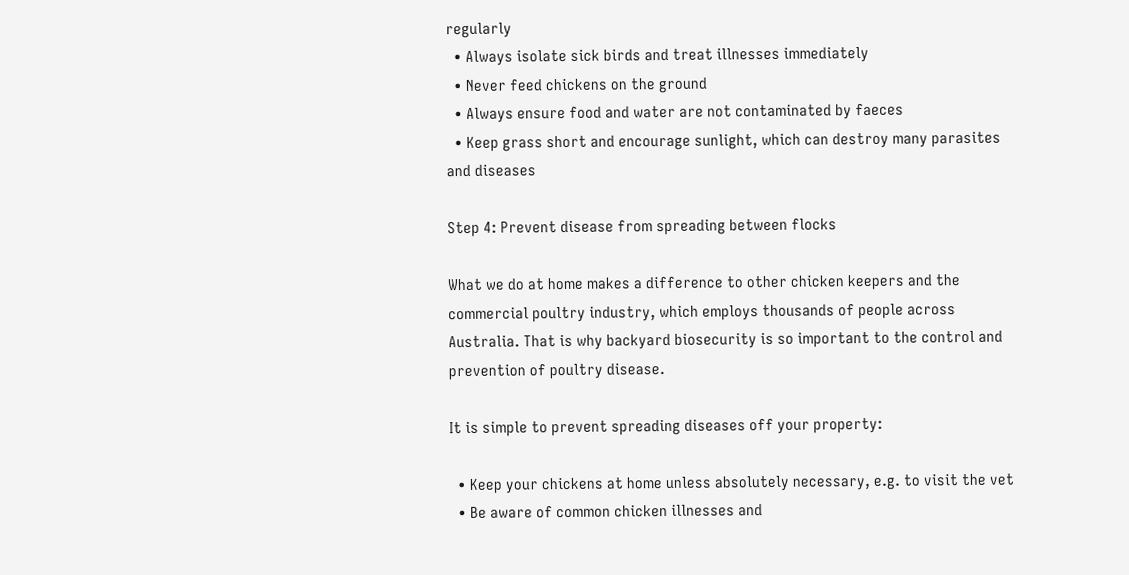regularly
  • Always isolate sick birds and treat illnesses immediately
  • Never feed chickens on the ground
  • Always ensure food and water are not contaminated by faeces
  • Keep grass short and encourage sunlight, which can destroy many parasites and diseases

Step 4: Prevent disease from spreading between flocks

What we do at home makes a difference to other chicken keepers and the commercial poultry industry, which employs thousands of people across Australia. That is why backyard biosecurity is so important to the control and prevention of poultry disease.

It is simple to prevent spreading diseases off your property:

  • Keep your chickens at home unless absolutely necessary, e.g. to visit the vet
  • Be aware of common chicken illnesses and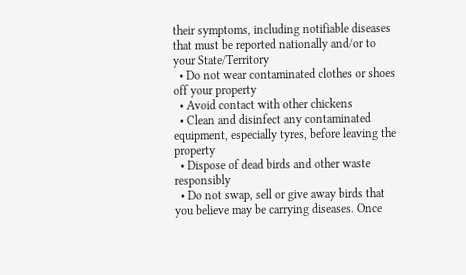their symptoms, including notifiable diseases that must be reported nationally and/or to your State/Territory
  • Do not wear contaminated clothes or shoes off your property
  • Avoid contact with other chickens
  • Clean and disinfect any contaminated equipment, especially tyres, before leaving the property
  • Dispose of dead birds and other waste responsibly
  • Do not swap, sell or give away birds that you believe may be carrying diseases. Once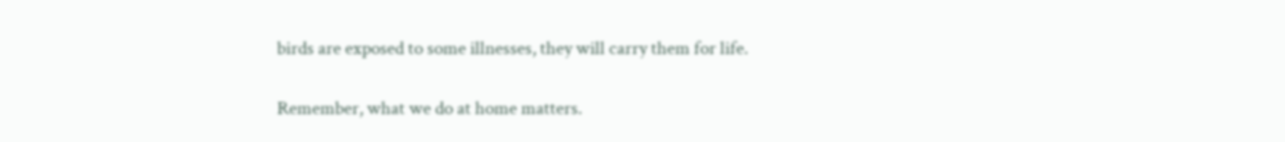birds are exposed to some illnesses, they will carry them for life.

Remember, what we do at home matters.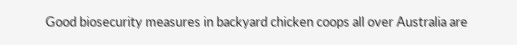Good biosecurity measures in backyard chicken coops all over Australia are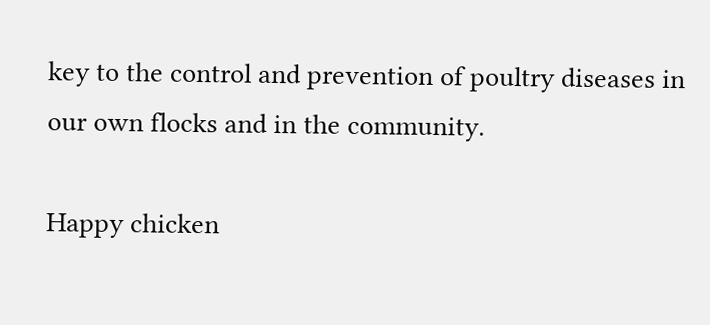key to the control and prevention of poultry diseases in our own flocks and in the community.

Happy chicken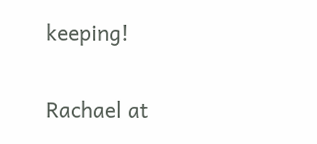keeping!

Rachael at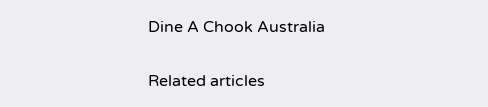Dine A Chook Australia

Related articles